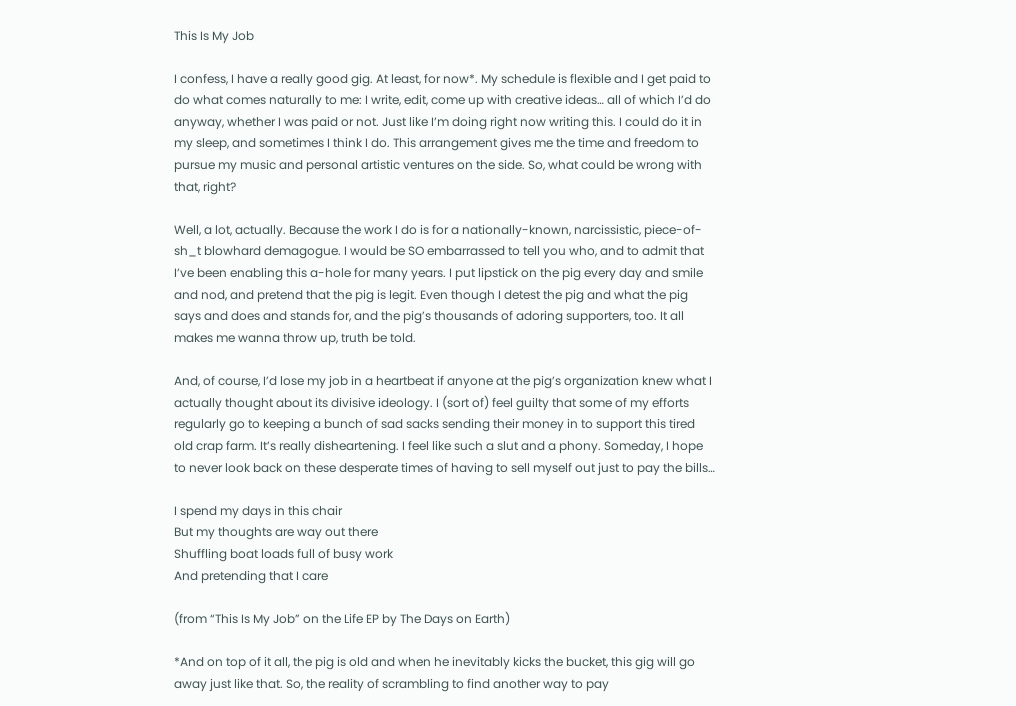This Is My Job

I confess, I have a really good gig. At least, for now*. My schedule is flexible and I get paid to do what comes naturally to me: I write, edit, come up with creative ideas… all of which I’d do anyway, whether I was paid or not. Just like I’m doing right now writing this. I could do it in my sleep, and sometimes I think I do. This arrangement gives me the time and freedom to pursue my music and personal artistic ventures on the side. So, what could be wrong with that, right?

Well, a lot, actually. Because the work I do is for a nationally-known, narcissistic, piece-of-sh_t blowhard demagogue. I would be SO embarrassed to tell you who, and to admit that I’ve been enabling this a-hole for many years. I put lipstick on the pig every day and smile and nod, and pretend that the pig is legit. Even though I detest the pig and what the pig says and does and stands for, and the pig’s thousands of adoring supporters, too. It all makes me wanna throw up, truth be told.

And, of course, I’d lose my job in a heartbeat if anyone at the pig’s organization knew what I actually thought about its divisive ideology. I (sort of) feel guilty that some of my efforts regularly go to keeping a bunch of sad sacks sending their money in to support this tired old crap farm. It’s really disheartening. I feel like such a slut and a phony. Someday, I hope to never look back on these desperate times of having to sell myself out just to pay the bills…

I spend my days in this chair
But my thoughts are way out there
Shuffling boat loads full of busy work
And pretending that I care

(from “This Is My Job” on the Life EP by The Days on Earth)

*And on top of it all, the pig is old and when he inevitably kicks the bucket, this gig will go away just like that. So, the reality of scrambling to find another way to pay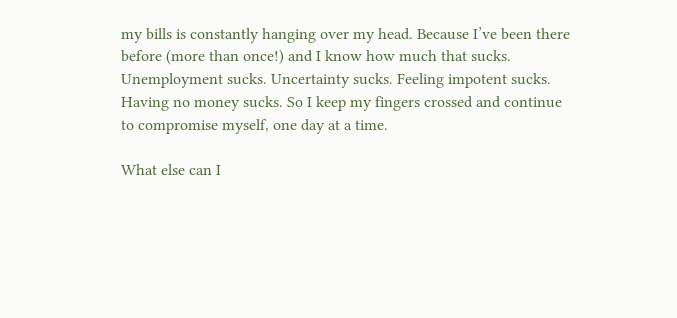my bills is constantly hanging over my head. Because I’ve been there before (more than once!) and I know how much that sucks. Unemployment sucks. Uncertainty sucks. Feeling impotent sucks. Having no money sucks. So I keep my fingers crossed and continue to compromise myself, one day at a time.

What else can I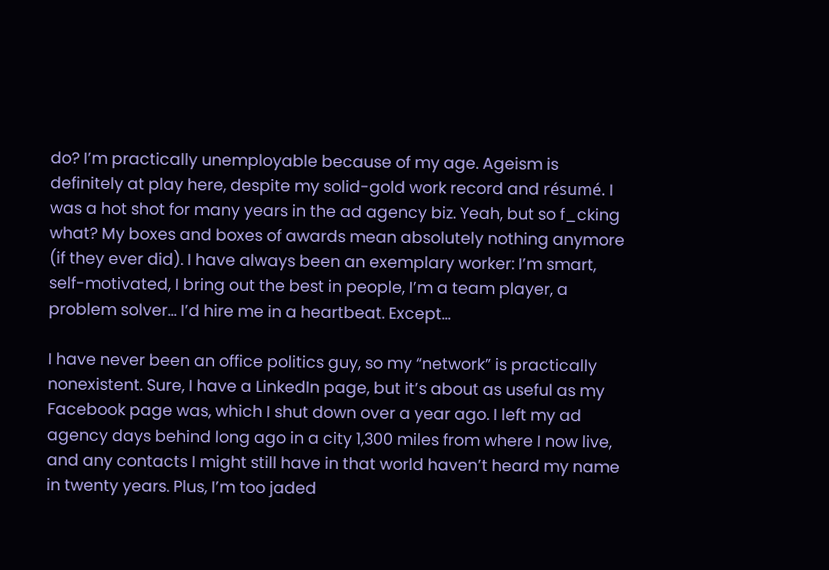do? I’m practically unemployable because of my age. Ageism is definitely at play here, despite my solid-gold work record and résumé. I was a hot shot for many years in the ad agency biz. Yeah, but so f_cking what? My boxes and boxes of awards mean absolutely nothing anymore (if they ever did). I have always been an exemplary worker: I’m smart, self-motivated, I bring out the best in people, I’m a team player, a problem solver… I’d hire me in a heartbeat. Except…

I have never been an office politics guy, so my “network” is practically nonexistent. Sure, I have a LinkedIn page, but it’s about as useful as my Facebook page was, which I shut down over a year ago. I left my ad agency days behind long ago in a city 1,300 miles from where I now live, and any contacts I might still have in that world haven’t heard my name in twenty years. Plus, I’m too jaded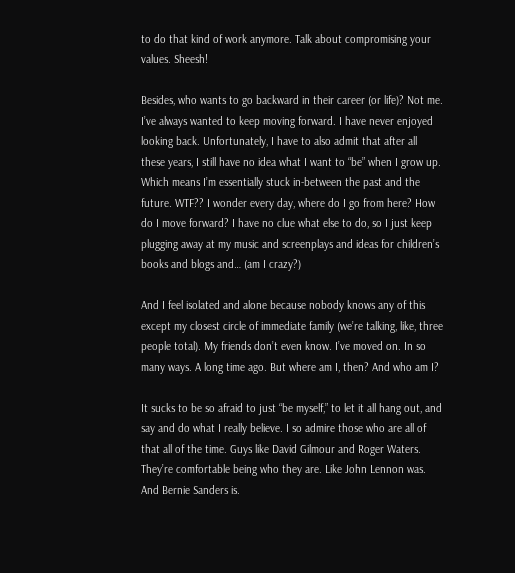to do that kind of work anymore. Talk about compromising your values. Sheesh!

Besides, who wants to go backward in their career (or life)? Not me. I’ve always wanted to keep moving forward. I have never enjoyed looking back. Unfortunately, I have to also admit that after all these years, I still have no idea what I want to “be” when I grow up. Which means I’m essentially stuck in-between the past and the future. WTF?? I wonder every day, where do I go from here? How do I move forward? I have no clue what else to do, so I just keep plugging away at my music and screenplays and ideas for children’s books and blogs and… (am I crazy?)

And I feel isolated and alone because nobody knows any of this except my closest circle of immediate family (we’re talking, like, three people total). My friends don’t even know. I’ve moved on. In so many ways. A long time ago. But where am I, then? And who am I?

It sucks to be so afraid to just “be myself,” to let it all hang out, and say and do what I really believe. I so admire those who are all of that all of the time. Guys like David Gilmour and Roger Waters. They’re comfortable being who they are. Like John Lennon was. And Bernie Sanders is.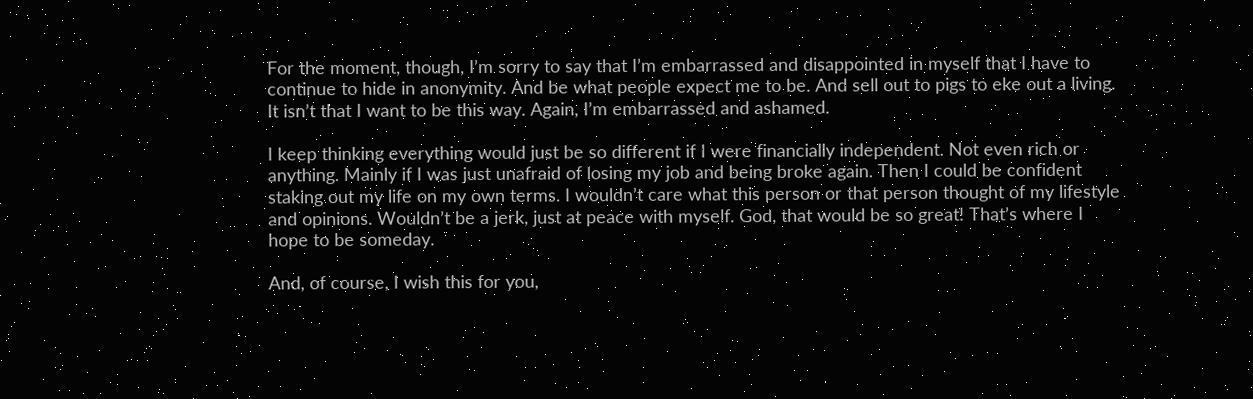For the moment, though, I’m sorry to say that I’m embarrassed and disappointed in myself that I have to continue to hide in anonymity. And be what people expect me to be. And sell out to pigs to eke out a living. It isn’t that I want to be this way. Again, I’m embarrassed and ashamed.

I keep thinking everything would just be so different if I were financially independent. Not even rich or anything. Mainly if I was just unafraid of losing my job and being broke again. Then I could be confident staking out my life on my own terms. I wouldn’t care what this person or that person thought of my lifestyle and opinions. Wouldn’t be a jerk, just at peace with myself. God, that would be so great! That’s where I hope to be someday.

And, of course, I wish this for you,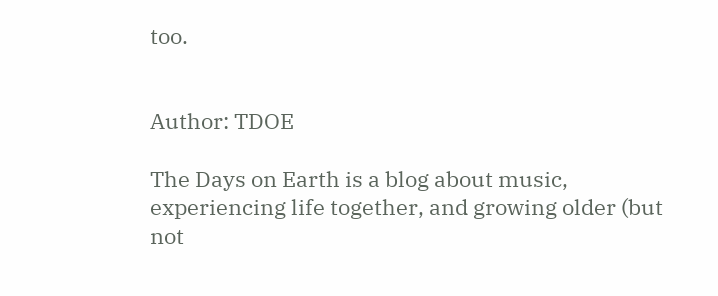too.


Author: TDOE

The Days on Earth is a blog about music, experiencing life together, and growing older (but not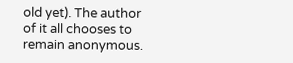old yet). The author of it all chooses to remain anonymous.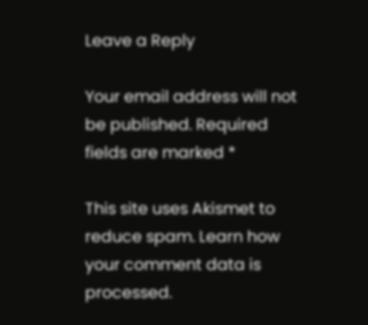Leave a Reply

Your email address will not be published. Required fields are marked *

This site uses Akismet to reduce spam. Learn how your comment data is processed.